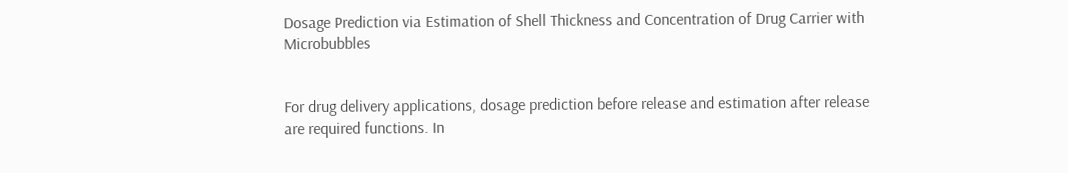Dosage Prediction via Estimation of Shell Thickness and Concentration of Drug Carrier with Microbubbles


For drug delivery applications, dosage prediction before release and estimation after release are required functions. In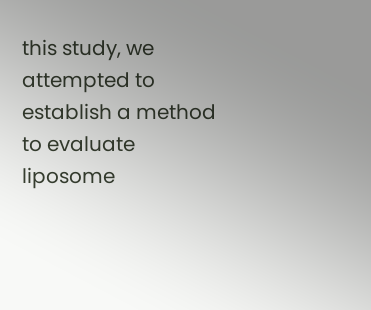this study, we attempted to establish a method to evaluate liposome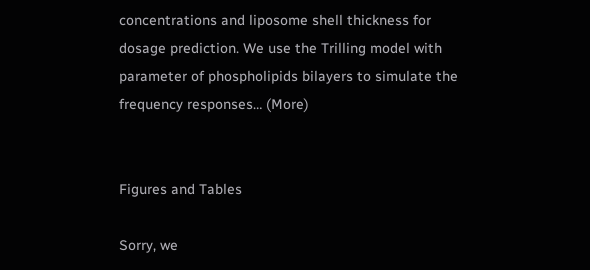concentrations and liposome shell thickness for dosage prediction. We use the Trilling model with parameter of phospholipids bilayers to simulate the frequency responses… (More)


Figures and Tables

Sorry, we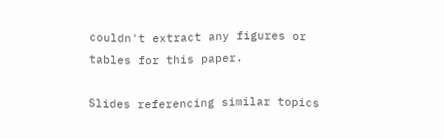couldn't extract any figures or tables for this paper.

Slides referencing similar topics